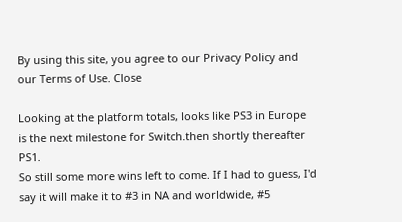By using this site, you agree to our Privacy Policy and our Terms of Use. Close

Looking at the platform totals, looks like PS3 in Europe is the next milestone for Switch.then shortly thereafter PS1.
So still some more wins left to come. If I had to guess, I'd say it will make it to #3 in NA and worldwide, #5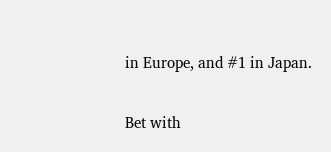in Europe, and #1 in Japan.

Bet with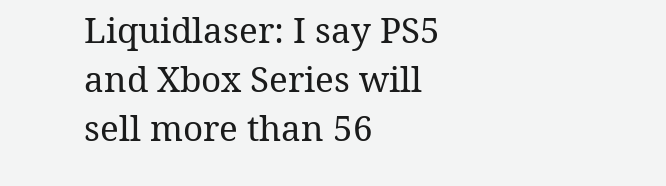Liquidlaser: I say PS5 and Xbox Series will sell more than 56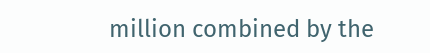million combined by the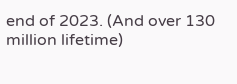end of 2023. (And over 130 million lifetime)